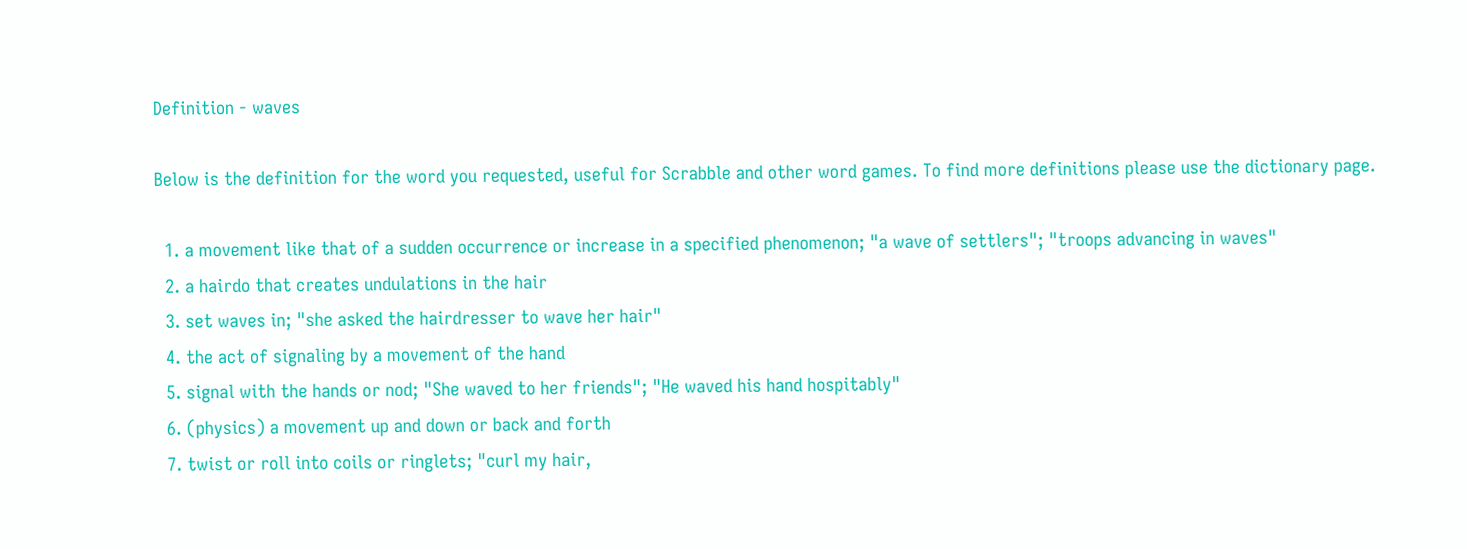Definition - waves

Below is the definition for the word you requested, useful for Scrabble and other word games. To find more definitions please use the dictionary page.

  1. a movement like that of a sudden occurrence or increase in a specified phenomenon; "a wave of settlers"; "troops advancing in waves"
  2. a hairdo that creates undulations in the hair
  3. set waves in; "she asked the hairdresser to wave her hair"
  4. the act of signaling by a movement of the hand
  5. signal with the hands or nod; "She waved to her friends"; "He waved his hand hospitably"
  6. (physics) a movement up and down or back and forth
  7. twist or roll into coils or ringlets; "curl my hair,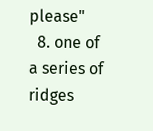please"
  8. one of a series of ridges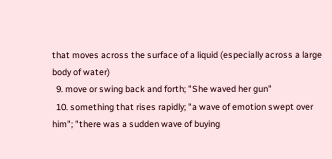that moves across the surface of a liquid (especially across a large body of water)
  9. move or swing back and forth; "She waved her gun"
  10. something that rises rapidly; "a wave of emotion swept over him"; "there was a sudden wave of buying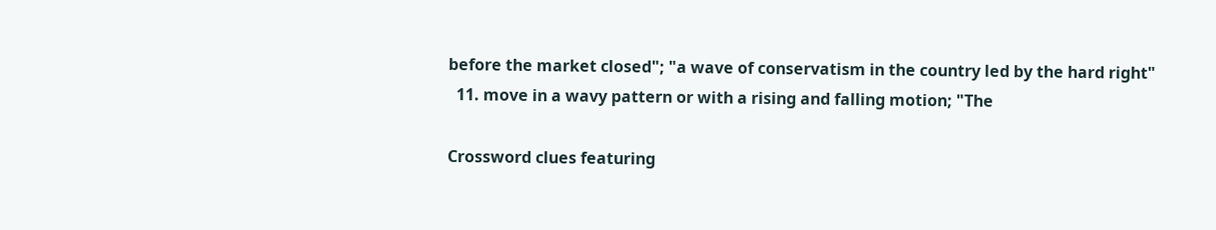before the market closed"; "a wave of conservatism in the country led by the hard right"
  11. move in a wavy pattern or with a rising and falling motion; "The

Crossword clues featuring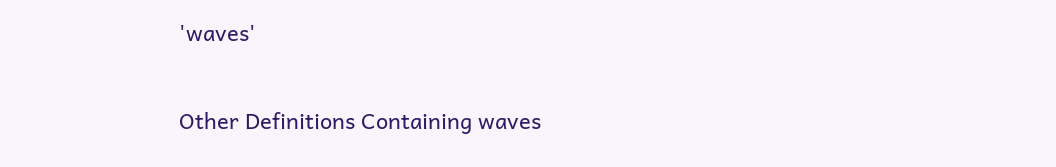'waves'

Other Definitions Containing waves